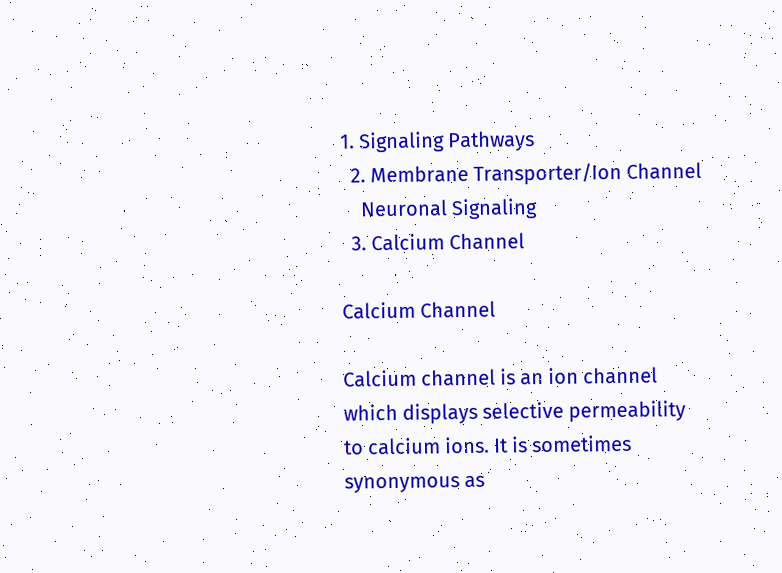1. Signaling Pathways
  2. Membrane Transporter/Ion Channel
    Neuronal Signaling
  3. Calcium Channel

Calcium Channel

Calcium channel is an ion channel which displays selective permeability to calcium ions. It is sometimes synonymous as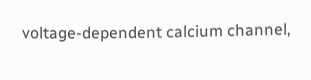voltage-dependent calcium channel,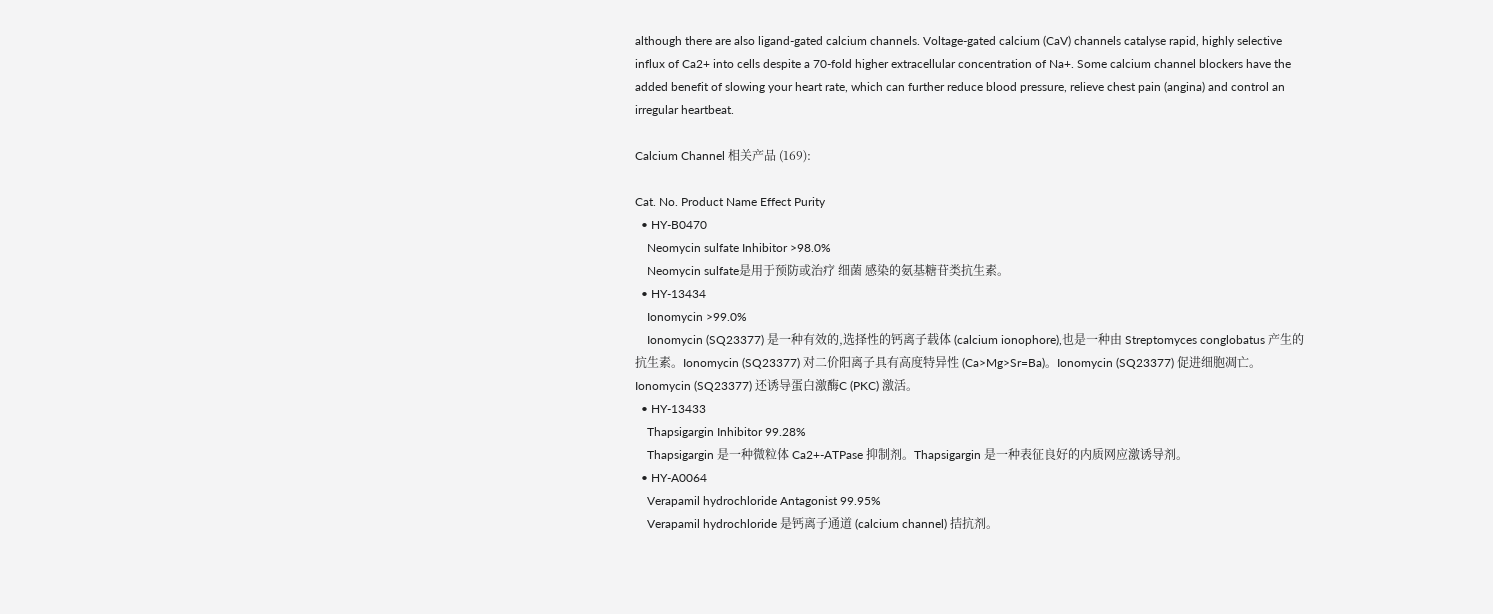although there are also ligand-gated calcium channels. Voltage-gated calcium (CaV) channels catalyse rapid, highly selective influx of Ca2+ into cells despite a 70-fold higher extracellular concentration of Na+. Some calcium channel blockers have the added benefit of slowing your heart rate, which can further reduce blood pressure, relieve chest pain (angina) and control an irregular heartbeat.

Calcium Channel 相关产品 (169):

Cat. No. Product Name Effect Purity
  • HY-B0470
    Neomycin sulfate Inhibitor >98.0%
    Neomycin sulfate是用于预防或治疗 细菌 感染的氨基糖苷类抗生素。
  • HY-13434
    Ionomycin >99.0%
    Ionomycin (SQ23377) 是一种有效的,选择性的钙离子载体 (calcium ionophore),也是一种由 Streptomyces conglobatus 产生的抗生素。Ionomycin (SQ23377) 对二价阳离子具有高度特异性 (Ca>Mg>Sr=Ba)。Ionomycin (SQ23377) 促进细胞凋亡。Ionomycin (SQ23377) 还诱导蛋白激酶C (PKC) 激活。
  • HY-13433
    Thapsigargin Inhibitor 99.28%
    Thapsigargin 是一种微粒体 Ca2+-ATPase 抑制剂。Thapsigargin 是一种表征良好的内质网应激诱导剂。
  • HY-A0064
    Verapamil hydrochloride Antagonist 99.95%
    Verapamil hydrochloride 是钙离子通道 (calcium channel) 拮抗剂。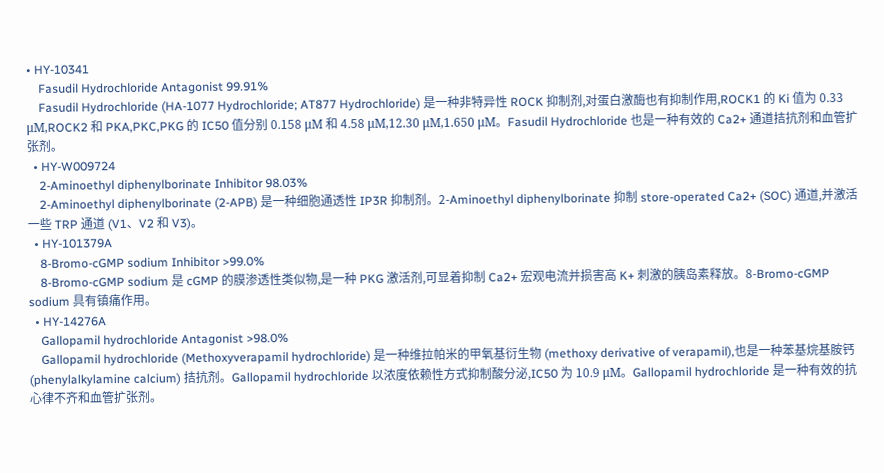• HY-10341
    Fasudil Hydrochloride Antagonist 99.91%
    Fasudil Hydrochloride (HA-1077 Hydrochloride; AT877 Hydrochloride) 是一种非特异性 ROCK 抑制剂,对蛋白激酶也有抑制作用,ROCK1 的 Ki 值为 0.33 μM,ROCK2 和 PKA,PKC,PKG 的 IC50 值分别 0.158 μM 和 4.58 μM,12.30 μM,1.650 μM。Fasudil Hydrochloride 也是一种有效的 Ca2+ 通道拮抗剂和血管扩张剂。
  • HY-W009724
    2-Aminoethyl diphenylborinate Inhibitor 98.03%
    2-Aminoethyl diphenylborinate (2-APB) 是一种细胞通透性 IP3R 抑制剂。2-Aminoethyl diphenylborinate 抑制 store-operated Ca2+ (SOC) 通道,并激活一些 TRP 通道 (V1、V2 和 V3)。
  • HY-101379A
    8-Bromo-cGMP sodium Inhibitor >99.0%
    8-Bromo-cGMP sodium 是 cGMP 的膜渗透性类似物,是一种 PKG 激活剂,可显着抑制 Ca2+ 宏观电流并损害高 K+ 刺激的胰岛素释放。8-Bromo-cGMP sodium 具有镇痛作用。
  • HY-14276A
    Gallopamil hydrochloride Antagonist >98.0%
    Gallopamil hydrochloride (Methoxyverapamil hydrochloride) 是一种维拉帕米的甲氧基衍生物 (methoxy derivative of verapamil),也是一种苯基烷基胺钙 (phenylalkylamine calcium) 拮抗剂。Gallopamil hydrochloride 以浓度依赖性方式抑制酸分泌,IC50 为 10.9 μM。Gallopamil hydrochloride 是一种有效的抗心律不齐和血管扩张剂。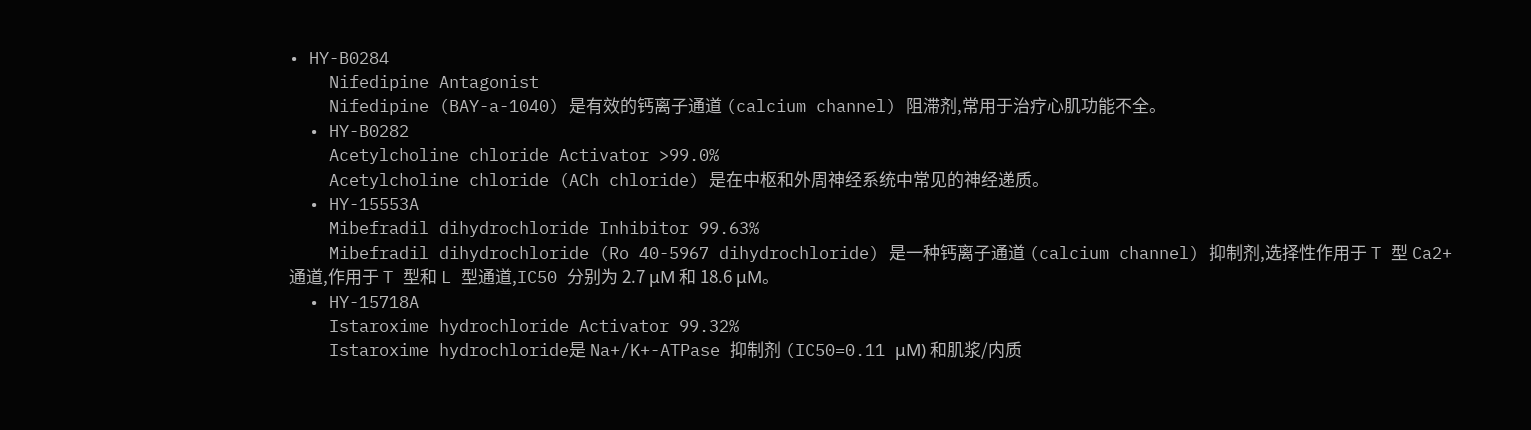• HY-B0284
    Nifedipine Antagonist
    Nifedipine (BAY-a-1040) 是有效的钙离子通道 (calcium channel) 阻滞剂,常用于治疗心肌功能不全。
  • HY-B0282
    Acetylcholine chloride Activator >99.0%
    Acetylcholine chloride (ACh chloride) 是在中枢和外周神经系统中常见的神经递质。
  • HY-15553A
    Mibefradil dihydrochloride Inhibitor 99.63%
    Mibefradil dihydrochloride (Ro 40-5967 dihydrochloride) 是一种钙离子通道 (calcium channel) 抑制剂,选择性作用于 T 型 Ca2+通道,作用于 T 型和 L 型通道,IC50 分别为 2.7 μM 和 18.6 μM。
  • HY-15718A
    Istaroxime hydrochloride Activator 99.32%
    Istaroxime hydrochloride是 Na+/K+-ATPase 抑制剂 (IC50=0.11 μM) 和肌浆/内质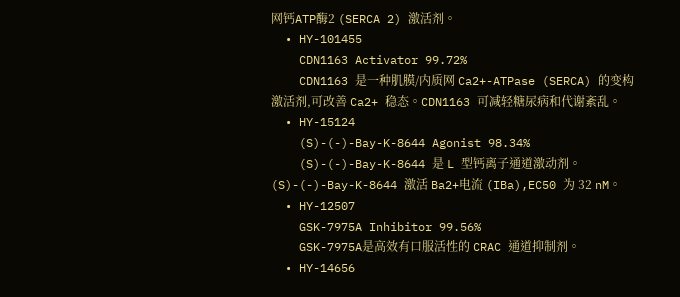网钙ATP酶2 (SERCA 2) 激活剂。
  • HY-101455
    CDN1163 Activator 99.72%
    CDN1163 是一种肌膜/内质网 Ca2+-ATPase (SERCA) 的变构激活剂,可改善 Ca2+ 稳态。CDN1163 可减轻糖尿病和代谢紊乱。
  • HY-15124
    (S)-(-)-Bay-K-8644 Agonist 98.34%
    (S)-(-)-Bay-K-8644 是 L 型钙离子通道激动剂。(S)-(-)-Bay-K-8644 激活 Ba2+电流 (IBa),EC50 为 32 nM。
  • HY-12507
    GSK-7975A Inhibitor 99.56%
    GSK-7975A是高效有口服活性的 CRAC 通道抑制剂。
  • HY-14656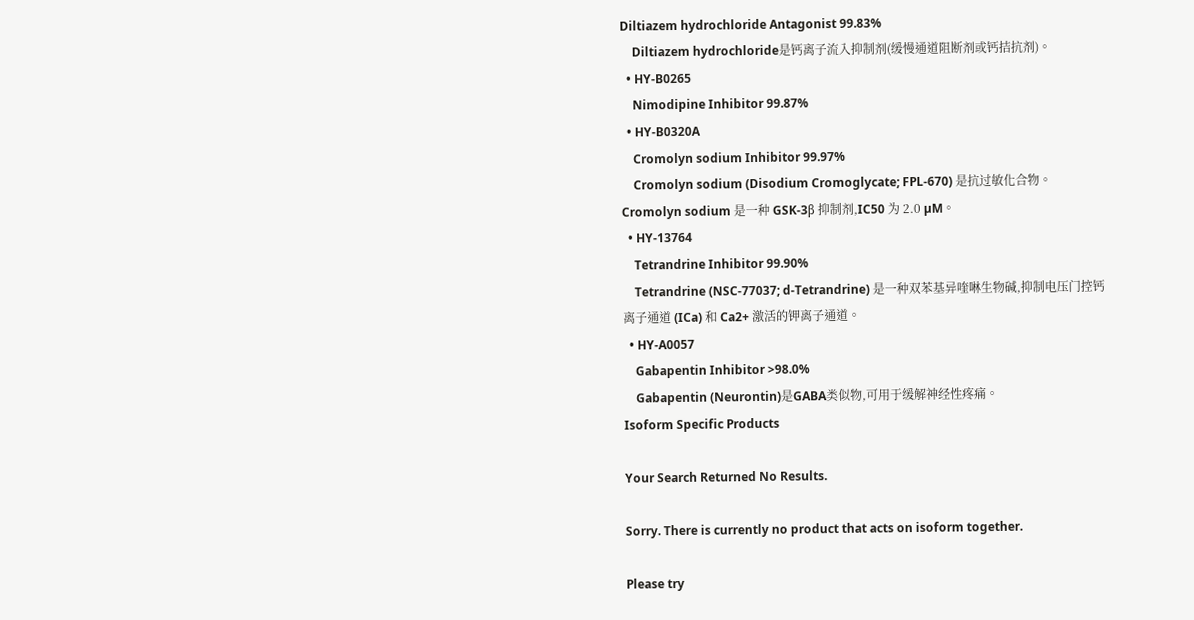Diltiazem hydrochloride Antagonist 99.83%
    Diltiazem hydrochloride是钙离子流入抑制剂(缓慢通道阻断剂或钙拮抗剂)。
  • HY-B0265
    Nimodipine Inhibitor 99.87%
  • HY-B0320A
    Cromolyn sodium Inhibitor 99.97%
    Cromolyn sodium (Disodium Cromoglycate; FPL-670) 是抗过敏化合物。Cromolyn sodium 是一种 GSK-3β 抑制剂,IC50 为 2.0 µM。
  • HY-13764
    Tetrandrine Inhibitor 99.90%
    Tetrandrine (NSC-77037; d-Tetrandrine) 是一种双苯基异喹啉生物碱,抑制电压门控钙离子通道 (ICa) 和 Ca2+ 激活的钾离子通道。
  • HY-A0057
    Gabapentin Inhibitor >98.0%
    Gabapentin (Neurontin)是GABA类似物,可用于缓解神经性疼痛。
Isoform Specific Products

Your Search Returned No Results.

Sorry. There is currently no product that acts on isoform together.

Please try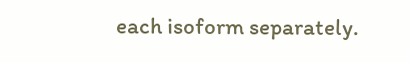each isoform separately.